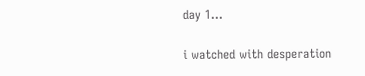day 1...

i watched with desperation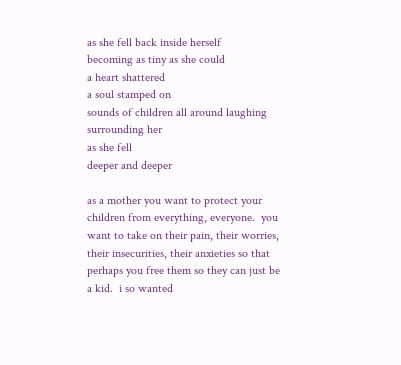as she fell back inside herself
becoming as tiny as she could
a heart shattered
a soul stamped on
sounds of children all around laughing
surrounding her
as she fell
deeper and deeper

as a mother you want to protect your children from everything, everyone.  you want to take on their pain, their worries, their insecurities, their anxieties so that perhaps you free them so they can just be a kid.  i so wanted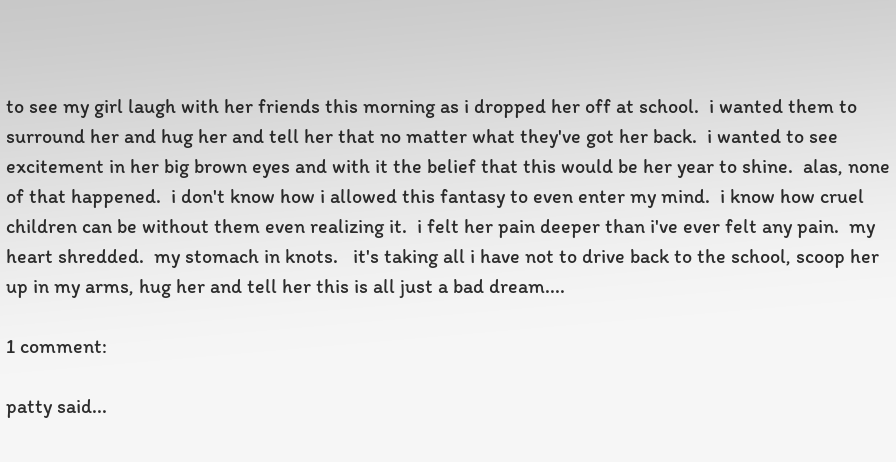to see my girl laugh with her friends this morning as i dropped her off at school.  i wanted them to surround her and hug her and tell her that no matter what they've got her back.  i wanted to see excitement in her big brown eyes and with it the belief that this would be her year to shine.  alas, none of that happened.  i don't know how i allowed this fantasy to even enter my mind.  i know how cruel children can be without them even realizing it.  i felt her pain deeper than i've ever felt any pain.  my heart shredded.  my stomach in knots.   it's taking all i have not to drive back to the school, scoop her up in my arms, hug her and tell her this is all just a bad dream....

1 comment:

patty said...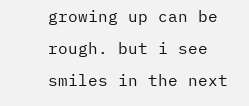growing up can be rough. but i see smiles in the next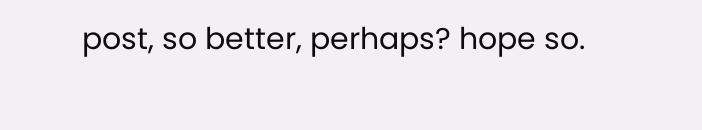post, so better, perhaps? hope so.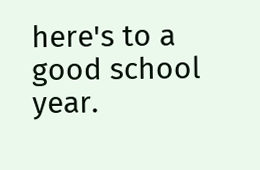here's to a good school year.